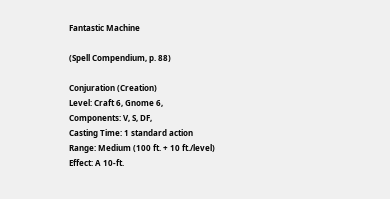Fantastic Machine

(Spell Compendium, p. 88)

Conjuration (Creation)
Level: Craft 6, Gnome 6,
Components: V, S, DF,
Casting Time: 1 standard action
Range: Medium (100 ft. + 10 ft./level)
Effect: A 10-ft.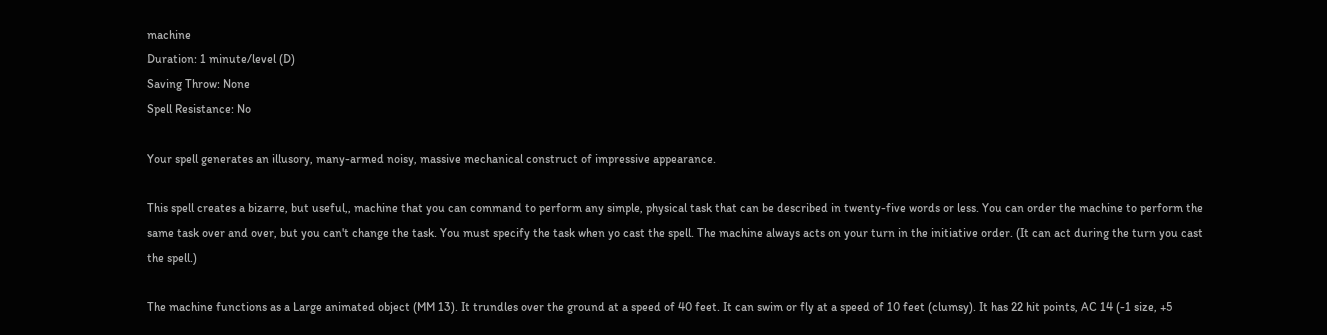machine
Duration: 1 minute/level (D)
Saving Throw: None
Spell Resistance: No

Your spell generates an illusory, many-armed noisy, massive mechanical construct of impressive appearance.

This spell creates a bizarre, but useful,, machine that you can command to perform any simple, physical task that can be described in twenty-five words or less. You can order the machine to perform the same task over and over, but you can't change the task. You must specify the task when yo cast the spell. The machine always acts on your turn in the initiative order. (It can act during the turn you cast the spell.)

The machine functions as a Large animated object (MM 13). It trundles over the ground at a speed of 40 feet. It can swim or fly at a speed of 10 feet (clumsy). It has 22 hit points, AC 14 (-1 size, +5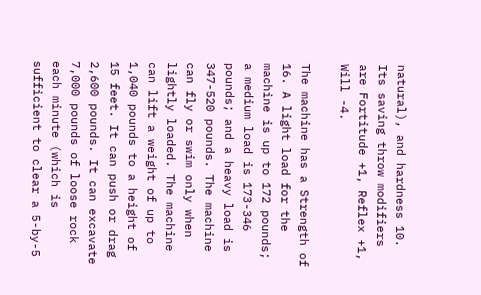natural), and hardness 10. Its saving throw modifiers are Fortitude +1, Reflex +1, Will -4.

The machine has a Strength of 16. A light load for the machine is up to 172 pounds; a medium load is 173-346 pounds; and a heavy load is 347-520 pounds. The machine can fly or swim only when lightly loaded. The machine can lift a weight of up to 1,040 pounds to a height of 15 feet. It can push or drag 2,600 pounds. It can excavate 7,000 pounds of loose rock each minute (which is sufficient to clear a 5-by-5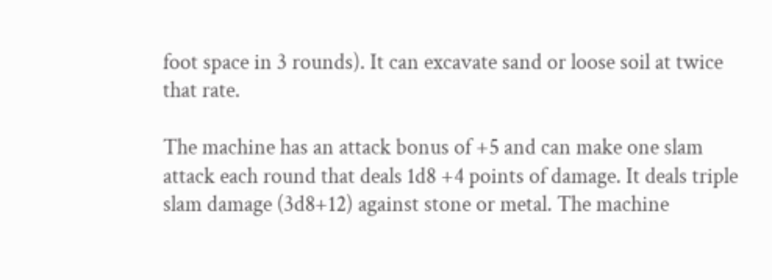foot space in 3 rounds). It can excavate sand or loose soil at twice that rate.

The machine has an attack bonus of +5 and can make one slam attack each round that deals 1d8 +4 points of damage. It deals triple slam damage (3d8+12) against stone or metal. The machine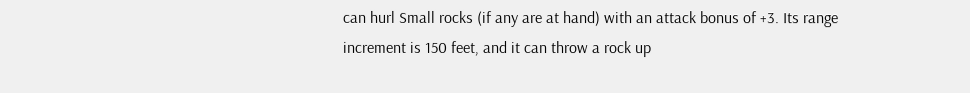can hurl Small rocks (if any are at hand) with an attack bonus of +3. Its range increment is 150 feet, and it can throw a rock up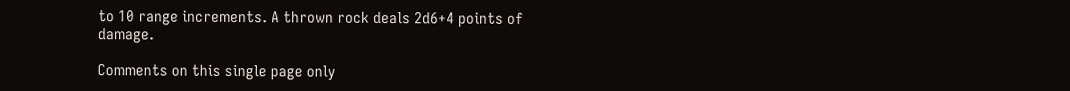to 10 range increments. A thrown rock deals 2d6+4 points of damage.

Comments on this single page only